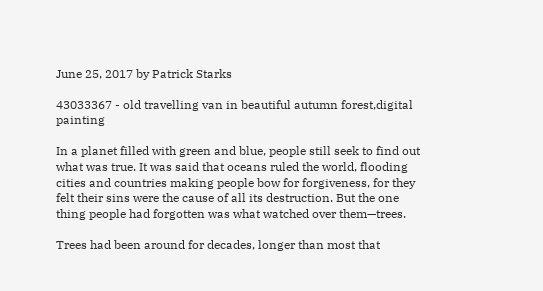June 25, 2017 by Patrick Starks

43033367 - old travelling van in beautiful autumn forest,digital painting

In a planet filled with green and blue, people still seek to find out what was true. It was said that oceans ruled the world, flooding cities and countries making people bow for forgiveness, for they felt their sins were the cause of all its destruction. But the one thing people had forgotten was what watched over them—trees.

Trees had been around for decades, longer than most that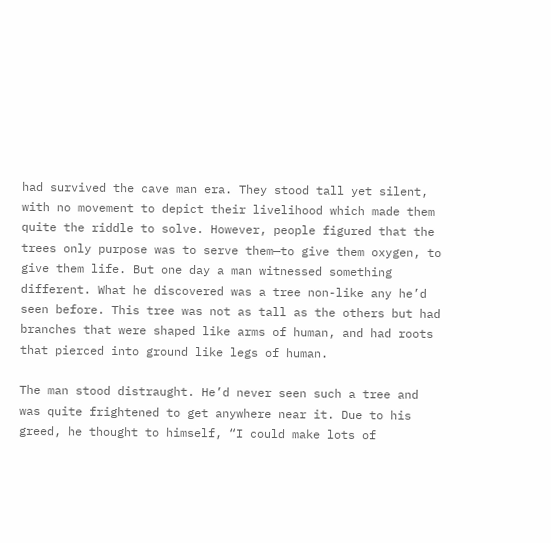had survived the cave man era. They stood tall yet silent, with no movement to depict their livelihood which made them quite the riddle to solve. However, people figured that the trees only purpose was to serve them—to give them oxygen, to give them life. But one day a man witnessed something different. What he discovered was a tree non-like any he’d seen before. This tree was not as tall as the others but had branches that were shaped like arms of human, and had roots that pierced into ground like legs of human.

The man stood distraught. He’d never seen such a tree and was quite frightened to get anywhere near it. Due to his greed, he thought to himself, “I could make lots of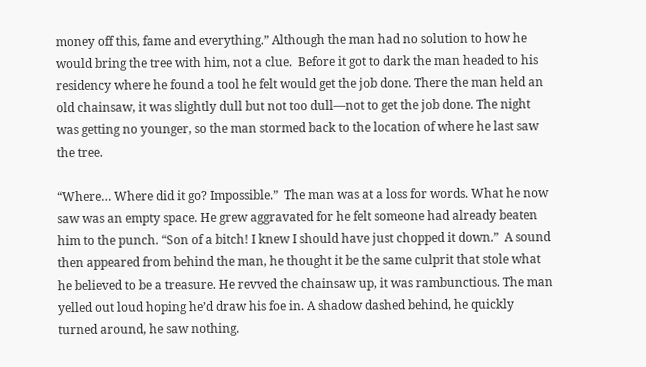money off this, fame and everything.” Although the man had no solution to how he would bring the tree with him, not a clue.  Before it got to dark the man headed to his residency where he found a tool he felt would get the job done. There the man held an old chainsaw, it was slightly dull but not too dull—not to get the job done. The night was getting no younger, so the man stormed back to the location of where he last saw the tree.

“Where… Where did it go? Impossible.”  The man was at a loss for words. What he now saw was an empty space. He grew aggravated for he felt someone had already beaten him to the punch. “Son of a bitch! I knew I should have just chopped it down.”  A sound then appeared from behind the man, he thought it be the same culprit that stole what he believed to be a treasure. He revved the chainsaw up, it was rambunctious. The man yelled out loud hoping he’d draw his foe in. A shadow dashed behind, he quickly turned around, he saw nothing.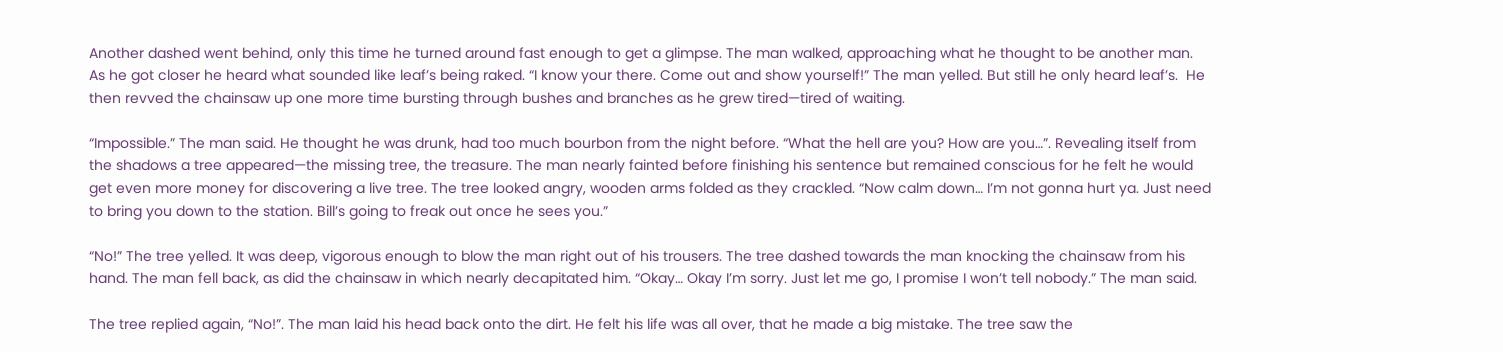Another dashed went behind, only this time he turned around fast enough to get a glimpse. The man walked, approaching what he thought to be another man. As he got closer he heard what sounded like leaf’s being raked. “I know your there. Come out and show yourself!” The man yelled. But still he only heard leaf’s.  He then revved the chainsaw up one more time bursting through bushes and branches as he grew tired—tired of waiting.

“Impossible.” The man said. He thought he was drunk, had too much bourbon from the night before. “What the hell are you? How are you…”. Revealing itself from the shadows a tree appeared—the missing tree, the treasure. The man nearly fainted before finishing his sentence but remained conscious for he felt he would get even more money for discovering a live tree. The tree looked angry, wooden arms folded as they crackled. “Now calm down… I’m not gonna hurt ya. Just need to bring you down to the station. Bill’s going to freak out once he sees you.”

“No!” The tree yelled. It was deep, vigorous enough to blow the man right out of his trousers. The tree dashed towards the man knocking the chainsaw from his hand. The man fell back, as did the chainsaw in which nearly decapitated him. “Okay… Okay I’m sorry. Just let me go, I promise I won’t tell nobody.” The man said.

The tree replied again, “No!”. The man laid his head back onto the dirt. He felt his life was all over, that he made a big mistake. The tree saw the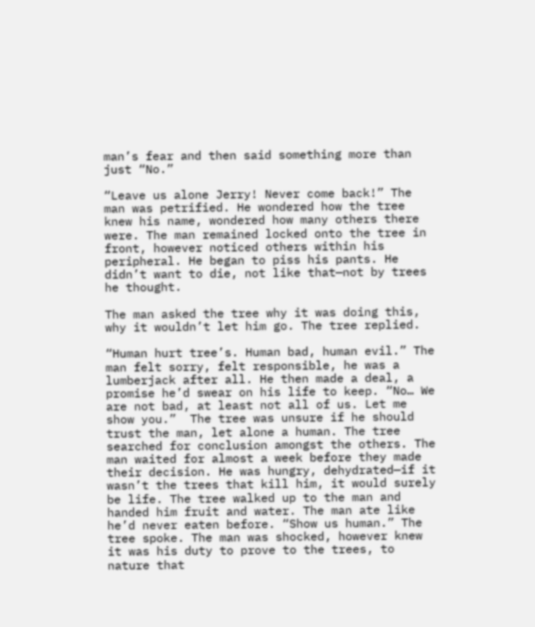man’s fear and then said something more than just “No.”

“Leave us alone Jerry! Never come back!” The man was petrified. He wondered how the tree knew his name, wondered how many others there were. The man remained locked onto the tree in front, however noticed others within his peripheral. He began to piss his pants. He didn’t want to die, not like that—not by trees he thought.

The man asked the tree why it was doing this, why it wouldn’t let him go. The tree replied.

“Human hurt tree’s. Human bad, human evil.” The man felt sorry, felt responsible, he was a lumberjack after all. He then made a deal, a promise he’d swear on his life to keep. “No… We are not bad, at least not all of us. Let me show you.”  The tree was unsure if he should trust the man, let alone a human. The tree searched for conclusion amongst the others. The man waited for almost a week before they made their decision. He was hungry, dehydrated—if it wasn’t the trees that kill him, it would surely be life. The tree walked up to the man and handed him fruit and water. The man ate like he’d never eaten before. “Show us human.” The tree spoke. The man was shocked, however knew it was his duty to prove to the trees, to nature that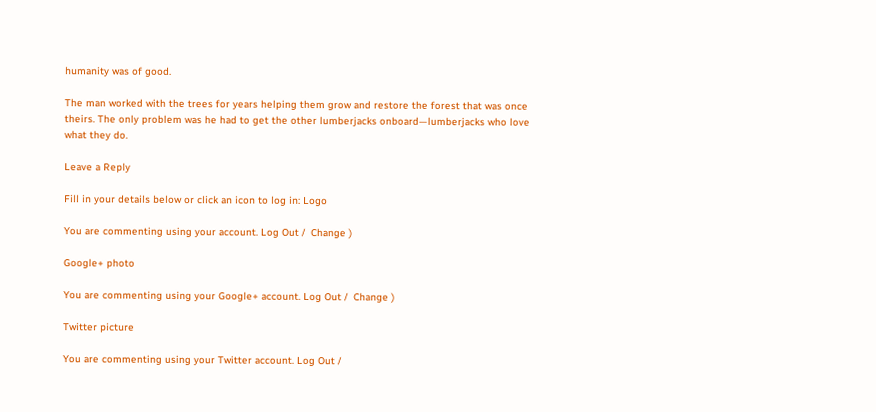humanity was of good.

The man worked with the trees for years helping them grow and restore the forest that was once theirs. The only problem was he had to get the other lumberjacks onboard—lumberjacks who love what they do.

Leave a Reply

Fill in your details below or click an icon to log in: Logo

You are commenting using your account. Log Out /  Change )

Google+ photo

You are commenting using your Google+ account. Log Out /  Change )

Twitter picture

You are commenting using your Twitter account. Log Out /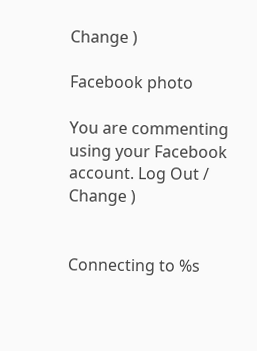Change )

Facebook photo

You are commenting using your Facebook account. Log Out /  Change )


Connecting to %s